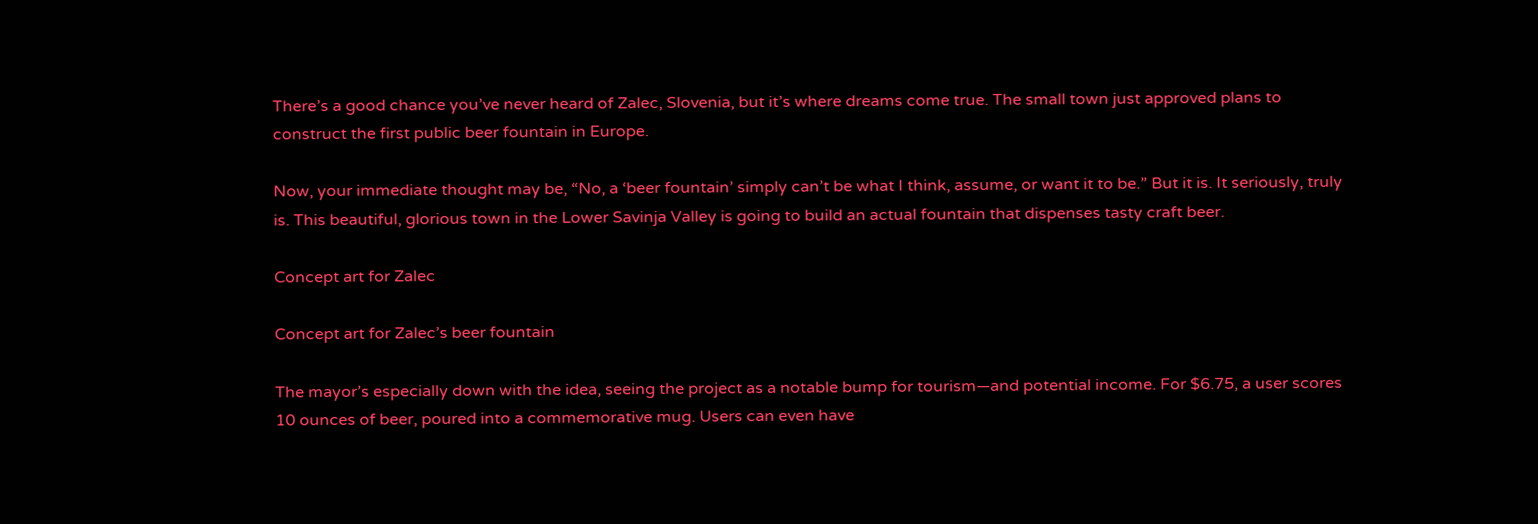There’s a good chance you’ve never heard of Zalec, Slovenia, but it’s where dreams come true. The small town just approved plans to construct the first public beer fountain in Europe.

Now, your immediate thought may be, “No, a ‘beer fountain’ simply can’t be what I think, assume, or want it to be.” But it is. It seriously, truly is. This beautiful, glorious town in the Lower Savinja Valley is going to build an actual fountain that dispenses tasty craft beer.

Concept art for Zalec

Concept art for Zalec’s beer fountain

The mayor’s especially down with the idea, seeing the project as a notable bump for tourism—and potential income. For $6.75, a user scores 10 ounces of beer, poured into a commemorative mug. Users can even have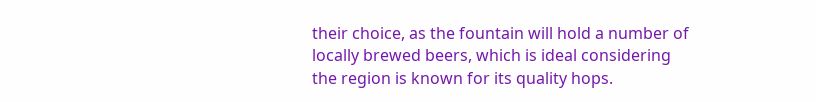their choice, as the fountain will hold a number of locally brewed beers, which is ideal considering the region is known for its quality hops.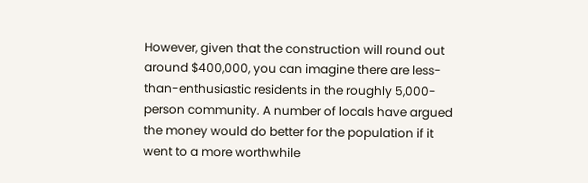However, given that the construction will round out around $400,000, you can imagine there are less-than-enthusiastic residents in the roughly 5,000-person community. A number of locals have argued the money would do better for the population if it went to a more worthwhile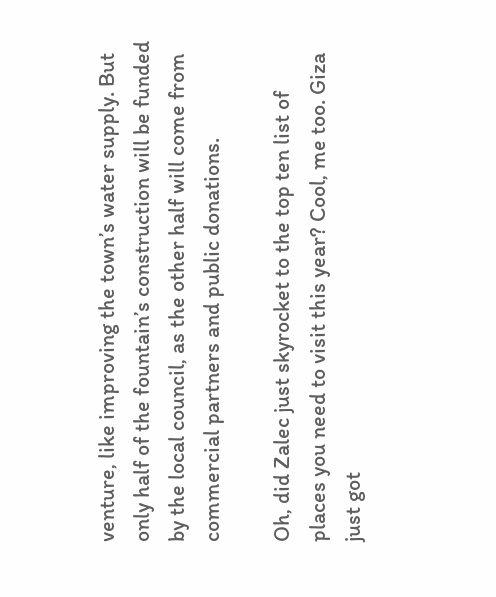venture, like improving the town’s water supply. But only half of the fountain’s construction will be funded by the local council, as the other half will come from commercial partners and public donations.

Oh, did Zalec just skyrocket to the top ten list of places you need to visit this year? Cool, me too. Giza just got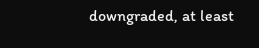downgraded, at least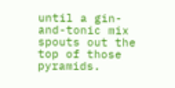until a gin-and-tonic mix spouts out the top of those pyramids.